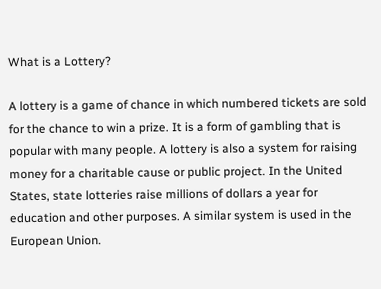What is a Lottery?

A lottery is a game of chance in which numbered tickets are sold for the chance to win a prize. It is a form of gambling that is popular with many people. A lottery is also a system for raising money for a charitable cause or public project. In the United States, state lotteries raise millions of dollars a year for education and other purposes. A similar system is used in the European Union.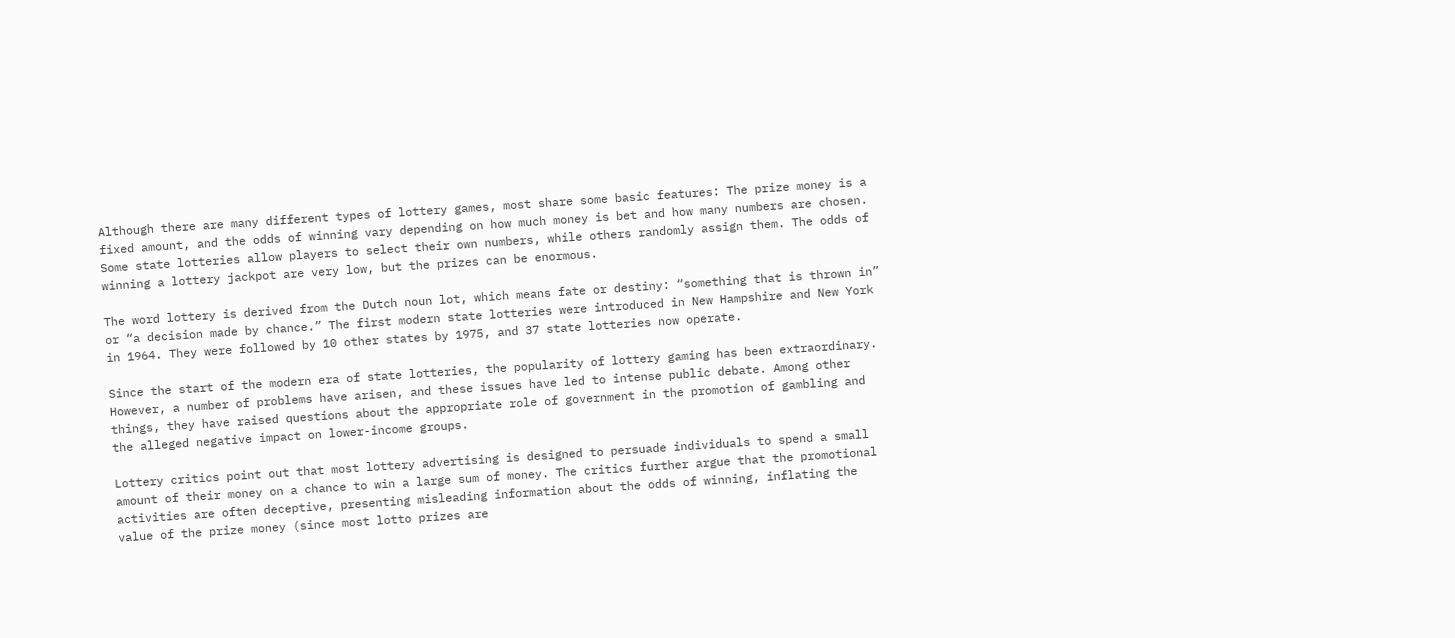Although there are many different types of lottery games, most share some basic features: The prize money is a fixed amount, and the odds of winning vary depending on how much money is bet and how many numbers are chosen. Some state lotteries allow players to select their own numbers, while others randomly assign them. The odds of winning a lottery jackpot are very low, but the prizes can be enormous.

The word lottery is derived from the Dutch noun lot, which means fate or destiny: “something that is thrown in” or “a decision made by chance.” The first modern state lotteries were introduced in New Hampshire and New York in 1964. They were followed by 10 other states by 1975, and 37 state lotteries now operate.

Since the start of the modern era of state lotteries, the popularity of lottery gaming has been extraordinary. However, a number of problems have arisen, and these issues have led to intense public debate. Among other things, they have raised questions about the appropriate role of government in the promotion of gambling and the alleged negative impact on lower-income groups.

Lottery critics point out that most lottery advertising is designed to persuade individuals to spend a small amount of their money on a chance to win a large sum of money. The critics further argue that the promotional activities are often deceptive, presenting misleading information about the odds of winning, inflating the value of the prize money (since most lotto prizes are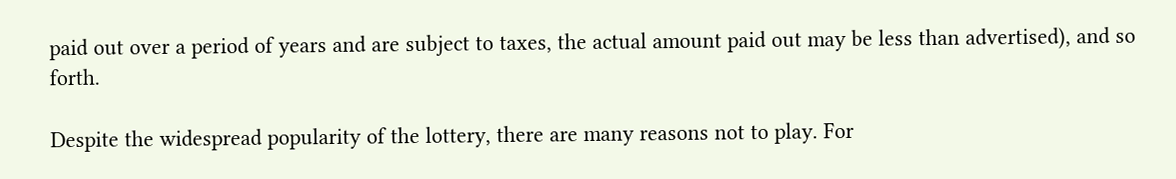paid out over a period of years and are subject to taxes, the actual amount paid out may be less than advertised), and so forth.

Despite the widespread popularity of the lottery, there are many reasons not to play. For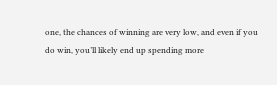one, the chances of winning are very low, and even if you do win, you’ll likely end up spending more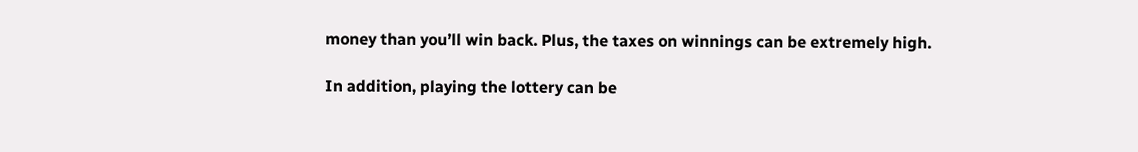money than you’ll win back. Plus, the taxes on winnings can be extremely high.

In addition, playing the lottery can be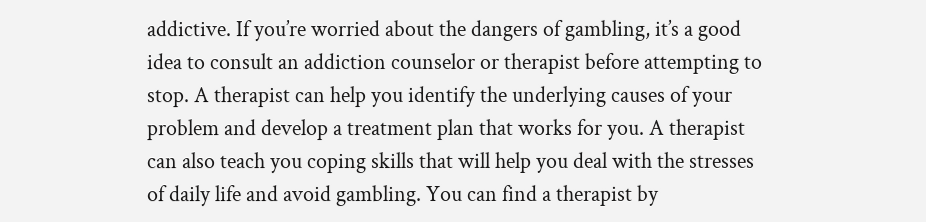addictive. If you’re worried about the dangers of gambling, it’s a good idea to consult an addiction counselor or therapist before attempting to stop. A therapist can help you identify the underlying causes of your problem and develop a treatment plan that works for you. A therapist can also teach you coping skills that will help you deal with the stresses of daily life and avoid gambling. You can find a therapist by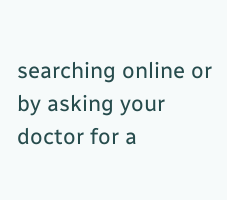searching online or by asking your doctor for a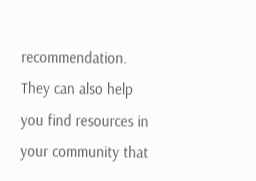recommendation. They can also help you find resources in your community that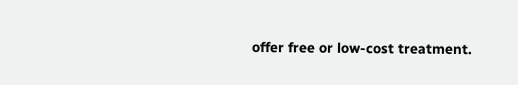offer free or low-cost treatment.